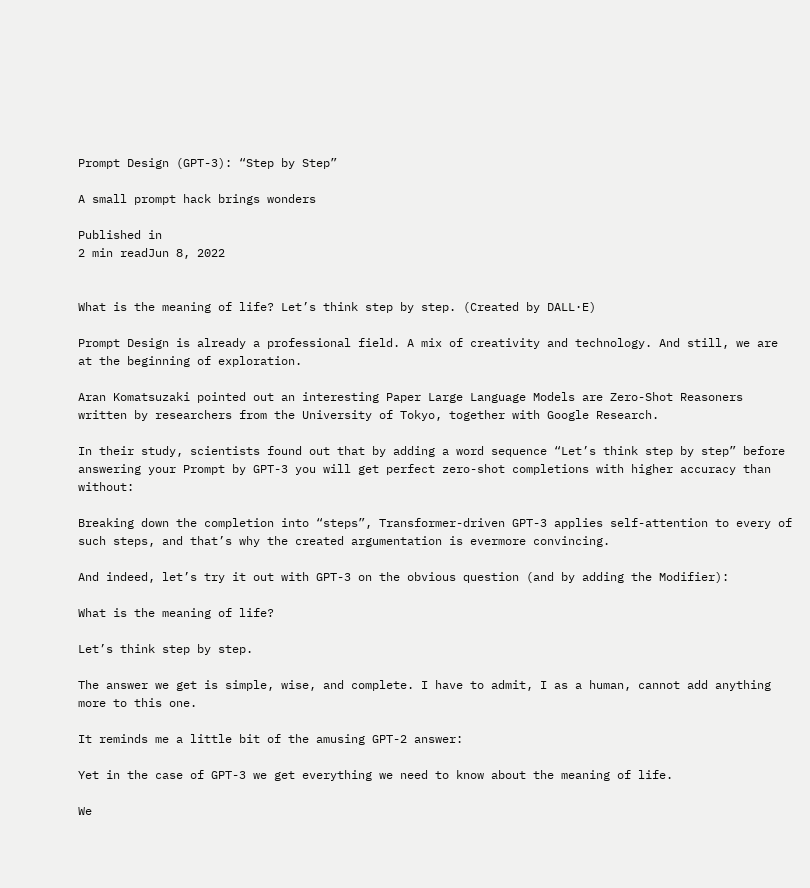Prompt Design (GPT-3): “Step by Step”

A small prompt hack brings wonders

Published in
2 min readJun 8, 2022


What is the meaning of life? Let’s think step by step. (Created by DALL·E)

Prompt Design is already a professional field. A mix of creativity and technology. And still, we are at the beginning of exploration.

Aran Komatsuzaki pointed out an interesting Paper Large Language Models are Zero-Shot Reasoners written by researchers from the University of Tokyo, together with Google Research.

In their study, scientists found out that by adding a word sequence “Let’s think step by step” before answering your Prompt by GPT-3 you will get perfect zero-shot completions with higher accuracy than without:

Breaking down the completion into “steps”, Transformer-driven GPT-3 applies self-attention to every of such steps, and that’s why the created argumentation is evermore convincing.

And indeed, let’s try it out with GPT-3 on the obvious question (and by adding the Modifier):

What is the meaning of life?

Let’s think step by step.

The answer we get is simple, wise, and complete. I have to admit, I as a human, cannot add anything more to this one.

It reminds me a little bit of the amusing GPT-2 answer:

Yet in the case of GPT-3 we get everything we need to know about the meaning of life.

We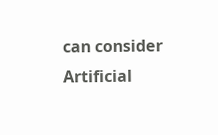can consider Artificial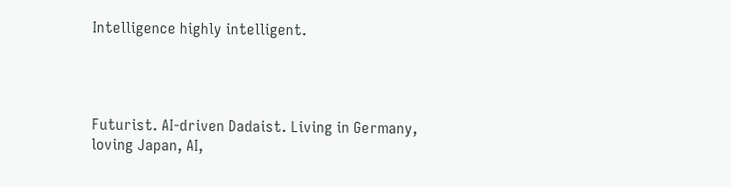Intelligence highly intelligent.




Futurist. AI-driven Dadaist. Living in Germany, loving Japan, AI,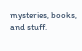mysteries, books, and stuff.